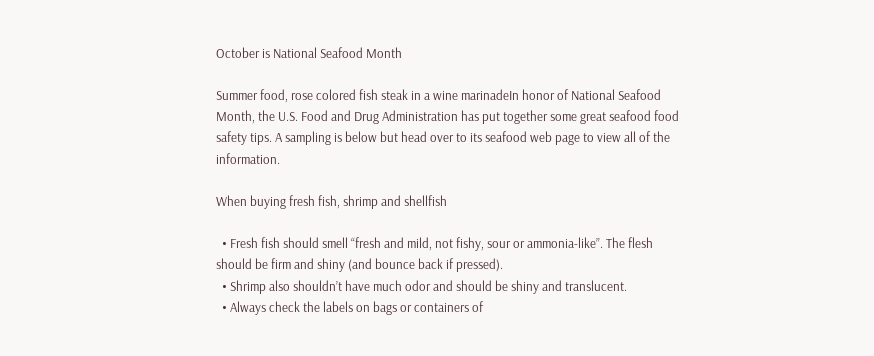October is National Seafood Month

Summer food, rose colored fish steak in a wine marinadeIn honor of National Seafood Month, the U.S. Food and Drug Administration has put together some great seafood food safety tips. A sampling is below but head over to its seafood web page to view all of the information.

When buying fresh fish, shrimp and shellfish

  • Fresh fish should smell “fresh and mild, not fishy, sour or ammonia-like”. The flesh should be firm and shiny (and bounce back if pressed).
  • Shrimp also shouldn’t have much odor and should be shiny and translucent.
  • Always check the labels on bags or containers of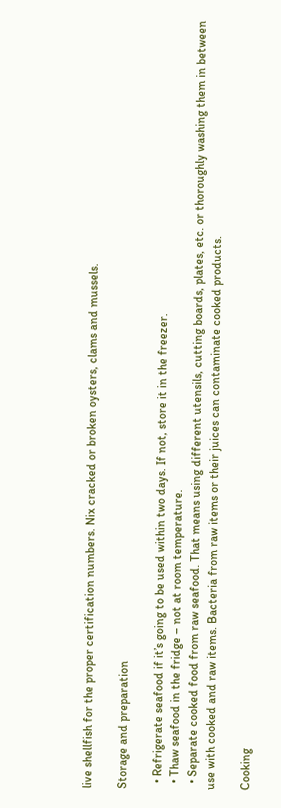live shellfish for the proper certification numbers. Nix cracked or broken oysters, clams and mussels.

Storage and preparation

  • Refrigerate seafood if it’s going to be used within two days. If not, store it in the freezer.
  • Thaw seafood in the fridge – not at room temperature.
  • Separate cooked food from raw seafood. That means using different utensils, cutting boards, plates, etc. or thoroughly washing them in between use with cooked and raw items. Bacteria from raw items or their juices can contaminate cooked products.

Cooking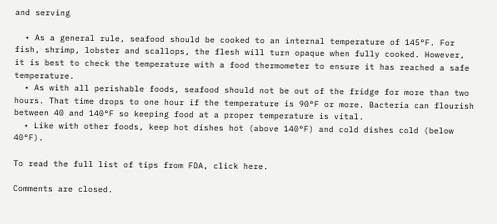and serving

  • As a general rule, seafood should be cooked to an internal temperature of 145°F. For fish, shrimp, lobster and scallops, the flesh will turn opaque when fully cooked. However, it is best to check the temperature with a food thermometer to ensure it has reached a safe temperature.
  • As with all perishable foods, seafood should not be out of the fridge for more than two hours. That time drops to one hour if the temperature is 90°F or more. Bacteria can flourish between 40 and 140°F so keeping food at a proper temperature is vital.
  • Like with other foods, keep hot dishes hot (above 140°F) and cold dishes cold (below 40°F).

To read the full list of tips from FDA, click here.

Comments are closed.